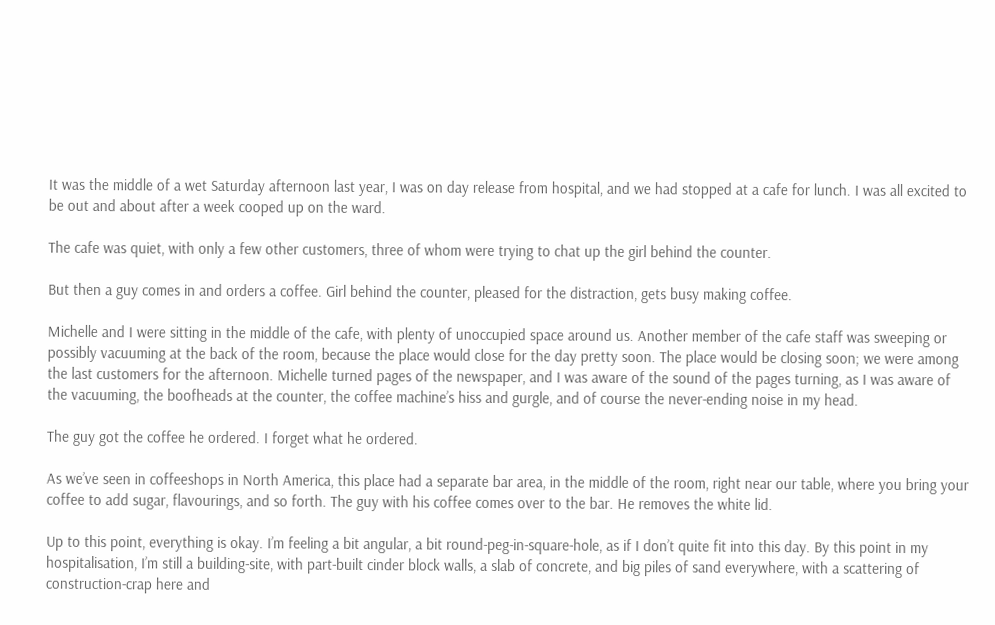It was the middle of a wet Saturday afternoon last year, I was on day release from hospital, and we had stopped at a cafe for lunch. I was all excited to be out and about after a week cooped up on the ward.

The cafe was quiet, with only a few other customers, three of whom were trying to chat up the girl behind the counter.

But then a guy comes in and orders a coffee. Girl behind the counter, pleased for the distraction, gets busy making coffee.

Michelle and I were sitting in the middle of the cafe, with plenty of unoccupied space around us. Another member of the cafe staff was sweeping or possibly vacuuming at the back of the room, because the place would close for the day pretty soon. The place would be closing soon; we were among the last customers for the afternoon. Michelle turned pages of the newspaper, and I was aware of the sound of the pages turning, as I was aware of the vacuuming, the boofheads at the counter, the coffee machine’s hiss and gurgle, and of course the never-ending noise in my head.

The guy got the coffee he ordered. I forget what he ordered.

As we’ve seen in coffeeshops in North America, this place had a separate bar area, in the middle of the room, right near our table, where you bring your coffee to add sugar, flavourings, and so forth. The guy with his coffee comes over to the bar. He removes the white lid.

Up to this point, everything is okay. I’m feeling a bit angular, a bit round-peg-in-square-hole, as if I don’t quite fit into this day. By this point in my hospitalisation, I’m still a building-site, with part-built cinder block walls, a slab of concrete, and big piles of sand everywhere, with a scattering of construction-crap here and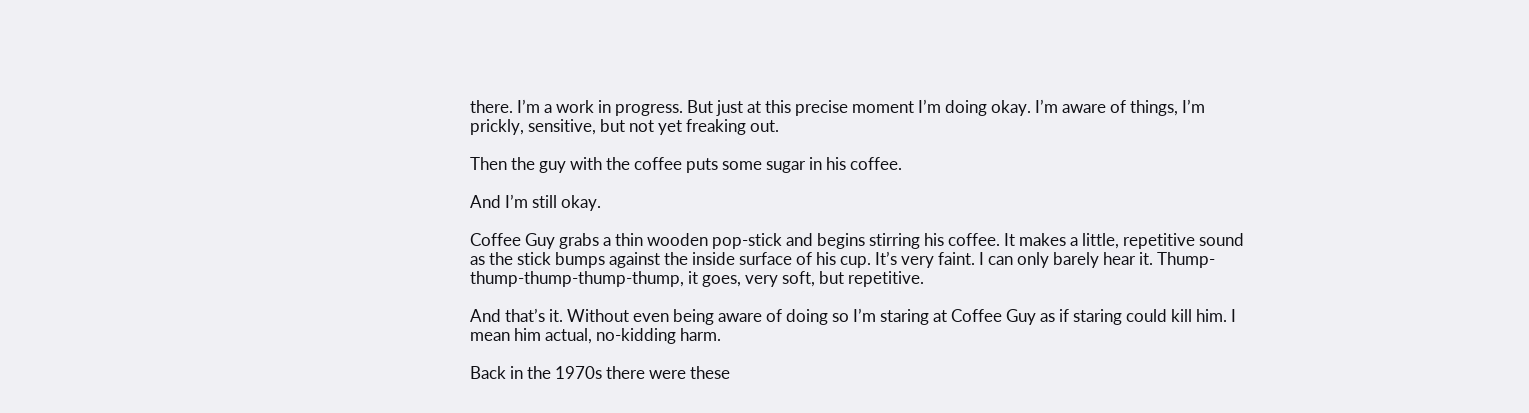there. I’m a work in progress. But just at this precise moment I’m doing okay. I’m aware of things, I’m prickly, sensitive, but not yet freaking out.

Then the guy with the coffee puts some sugar in his coffee.

And I’m still okay.

Coffee Guy grabs a thin wooden pop-stick and begins stirring his coffee. It makes a little, repetitive sound as the stick bumps against the inside surface of his cup. It’s very faint. I can only barely hear it. Thump-thump-thump-thump-thump, it goes, very soft, but repetitive.

And that’s it. Without even being aware of doing so I’m staring at Coffee Guy as if staring could kill him. I mean him actual, no-kidding harm.

Back in the 1970s there were these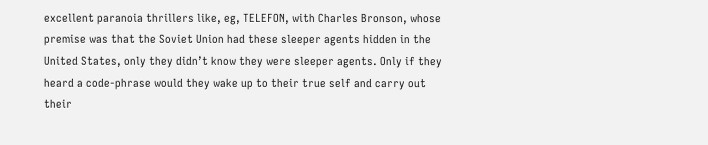excellent paranoia thrillers like, eg, TELEFON, with Charles Bronson, whose premise was that the Soviet Union had these sleeper agents hidden in the United States, only they didn’t know they were sleeper agents. Only if they heard a code-phrase would they wake up to their true self and carry out their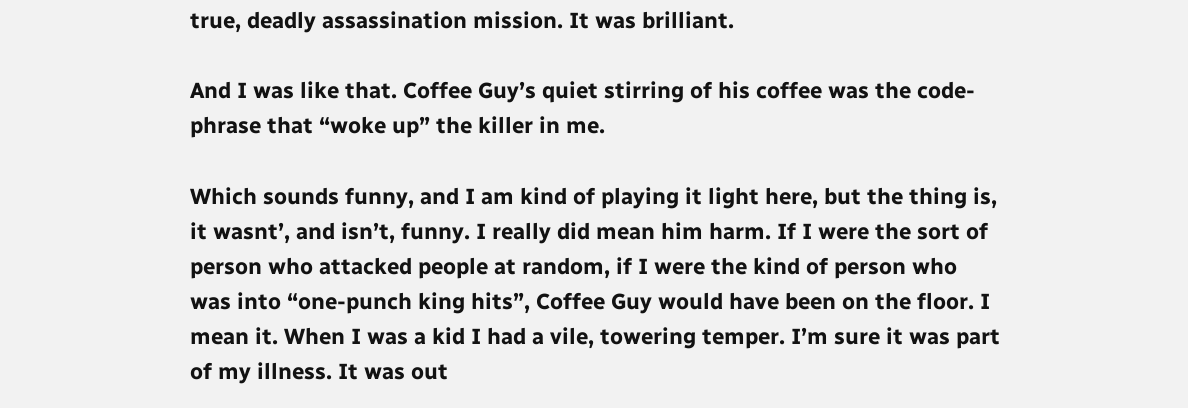true, deadly assassination mission. It was brilliant.

And I was like that. Coffee Guy’s quiet stirring of his coffee was the code-phrase that “woke up” the killer in me.

Which sounds funny, and I am kind of playing it light here, but the thing is, it wasnt’, and isn’t, funny. I really did mean him harm. If I were the sort of person who attacked people at random, if I were the kind of person who was into “one-punch king hits”, Coffee Guy would have been on the floor. I mean it. When I was a kid I had a vile, towering temper. I’m sure it was part of my illness. It was out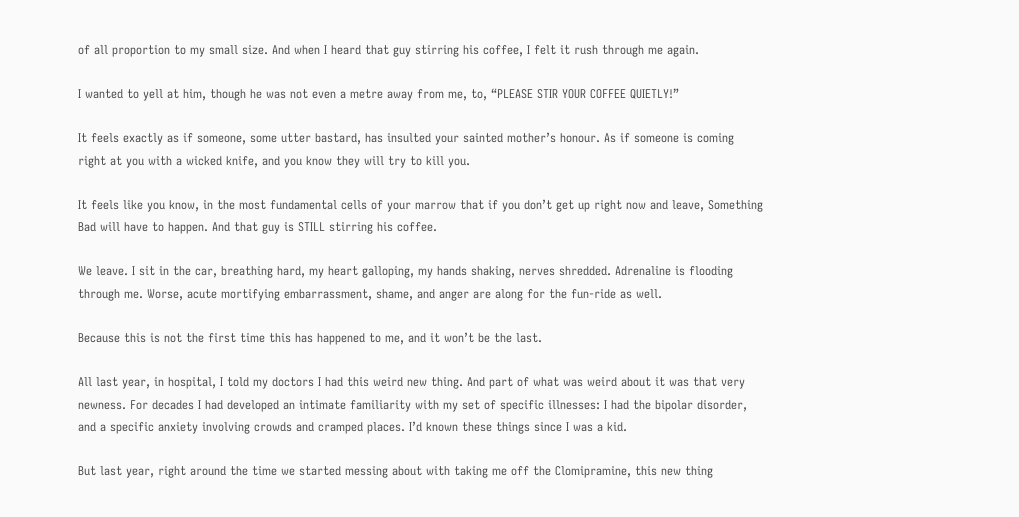of all proportion to my small size. And when I heard that guy stirring his coffee, I felt it rush through me again.

I wanted to yell at him, though he was not even a metre away from me, to, “PLEASE STIR YOUR COFFEE QUIETLY!”

It feels exactly as if someone, some utter bastard, has insulted your sainted mother’s honour. As if someone is coming right at you with a wicked knife, and you know they will try to kill you.

It feels like you know, in the most fundamental cells of your marrow that if you don’t get up right now and leave, Something Bad will have to happen. And that guy is STILL stirring his coffee.

We leave. I sit in the car, breathing hard, my heart galloping, my hands shaking, nerves shredded. Adrenaline is flooding through me. Worse, acute mortifying embarrassment, shame, and anger are along for the fun-ride as well.

Because this is not the first time this has happened to me, and it won’t be the last.

All last year, in hospital, I told my doctors I had this weird new thing. And part of what was weird about it was that very newness. For decades I had developed an intimate familiarity with my set of specific illnesses: I had the bipolar disorder, and a specific anxiety involving crowds and cramped places. I’d known these things since I was a kid.

But last year, right around the time we started messing about with taking me off the Clomipramine, this new thing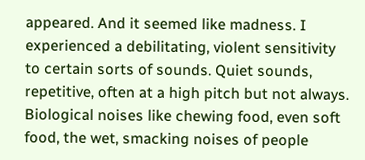appeared. And it seemed like madness. I experienced a debilitating, violent sensitivity to certain sorts of sounds. Quiet sounds, repetitive, often at a high pitch but not always. Biological noises like chewing food, even soft food, the wet, smacking noises of people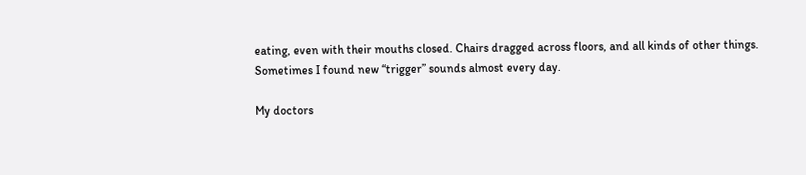eating, even with their mouths closed. Chairs dragged across floors, and all kinds of other things. Sometimes I found new “trigger” sounds almost every day.

My doctors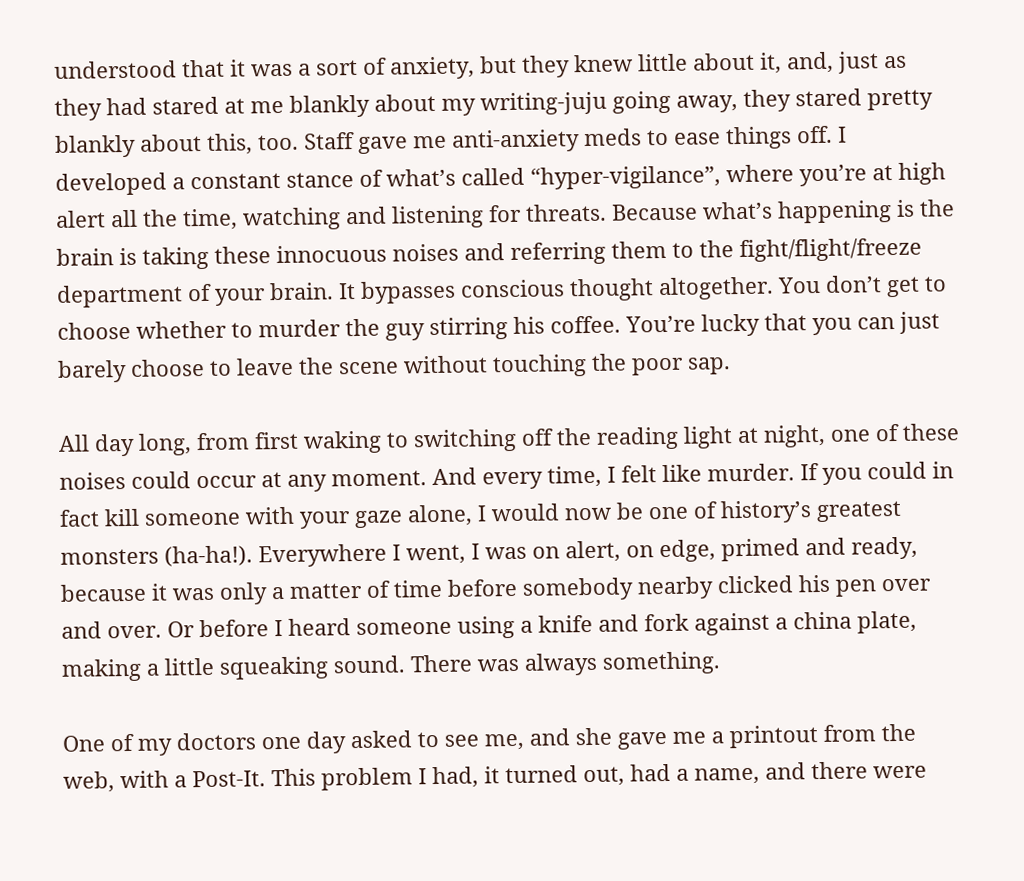understood that it was a sort of anxiety, but they knew little about it, and, just as they had stared at me blankly about my writing-juju going away, they stared pretty blankly about this, too. Staff gave me anti-anxiety meds to ease things off. I developed a constant stance of what’s called “hyper-vigilance”, where you’re at high alert all the time, watching and listening for threats. Because what’s happening is the brain is taking these innocuous noises and referring them to the fight/flight/freeze department of your brain. It bypasses conscious thought altogether. You don’t get to choose whether to murder the guy stirring his coffee. You’re lucky that you can just barely choose to leave the scene without touching the poor sap.

All day long, from first waking to switching off the reading light at night, one of these noises could occur at any moment. And every time, I felt like murder. If you could in fact kill someone with your gaze alone, I would now be one of history’s greatest monsters (ha-ha!). Everywhere I went, I was on alert, on edge, primed and ready, because it was only a matter of time before somebody nearby clicked his pen over and over. Or before I heard someone using a knife and fork against a china plate, making a little squeaking sound. There was always something.

One of my doctors one day asked to see me, and she gave me a printout from the web, with a Post-It. This problem I had, it turned out, had a name, and there were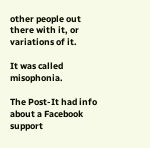other people out there with it, or variations of it.

It was called misophonia.

The Post-It had info about a Facebook support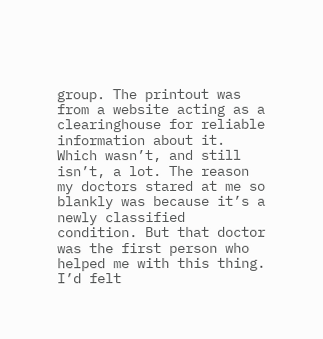group. The printout was from a website acting as a clearinghouse for reliable information about it. Which wasn’t, and still isn’t, a lot. The reason my doctors stared at me so blankly was because it’s a newly classified condition. But that doctor was the first person who helped me with this thing. I’d felt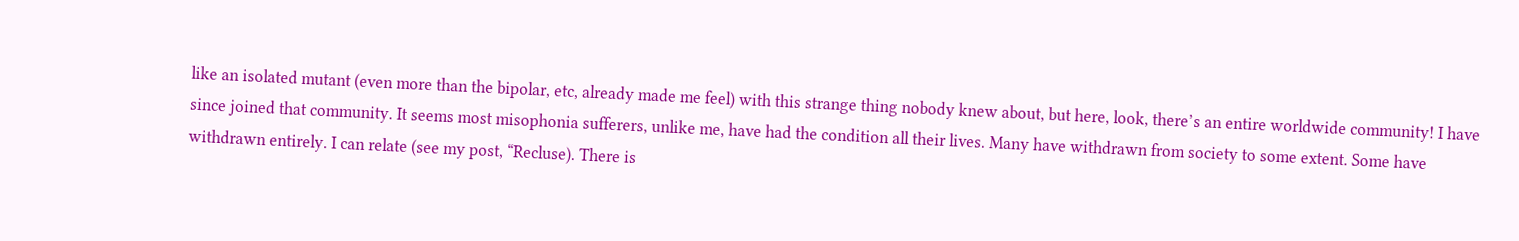like an isolated mutant (even more than the bipolar, etc, already made me feel) with this strange thing nobody knew about, but here, look, there’s an entire worldwide community! I have since joined that community. It seems most misophonia sufferers, unlike me, have had the condition all their lives. Many have withdrawn from society to some extent. Some have withdrawn entirely. I can relate (see my post, “Recluse). There is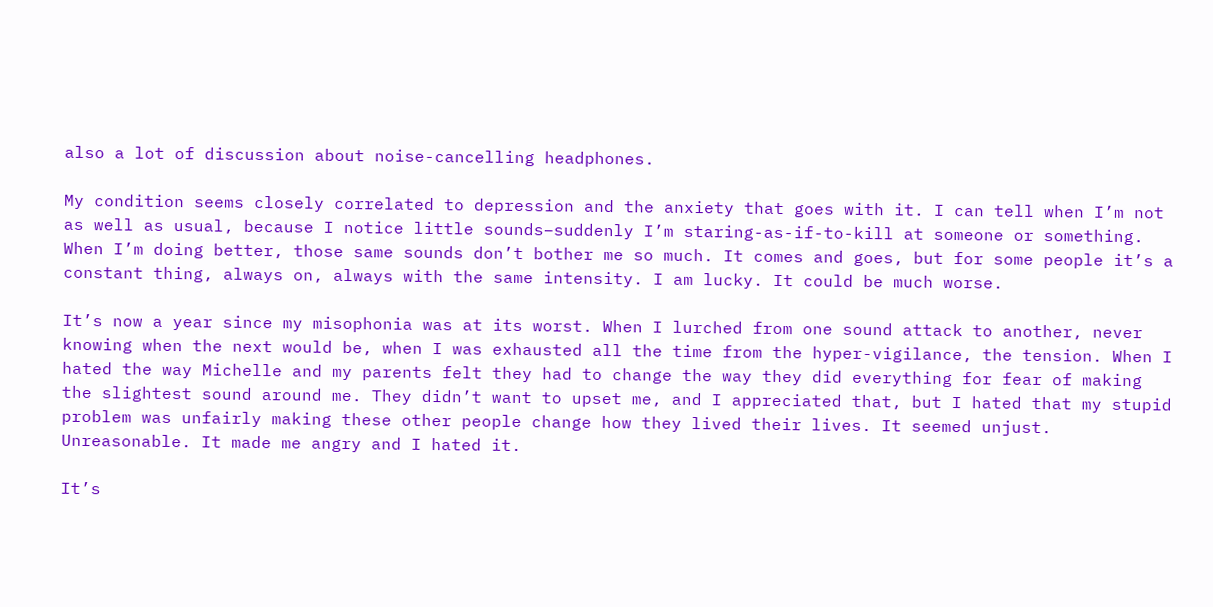also a lot of discussion about noise-cancelling headphones.

My condition seems closely correlated to depression and the anxiety that goes with it. I can tell when I’m not as well as usual, because I notice little sounds–suddenly I’m staring-as-if-to-kill at someone or something. When I’m doing better, those same sounds don’t bother me so much. It comes and goes, but for some people it’s a constant thing, always on, always with the same intensity. I am lucky. It could be much worse.

It’s now a year since my misophonia was at its worst. When I lurched from one sound attack to another, never knowing when the next would be, when I was exhausted all the time from the hyper-vigilance, the tension. When I hated the way Michelle and my parents felt they had to change the way they did everything for fear of making the slightest sound around me. They didn’t want to upset me, and I appreciated that, but I hated that my stupid problem was unfairly making these other people change how they lived their lives. It seemed unjust. Unreasonable. It made me angry and I hated it.

It’s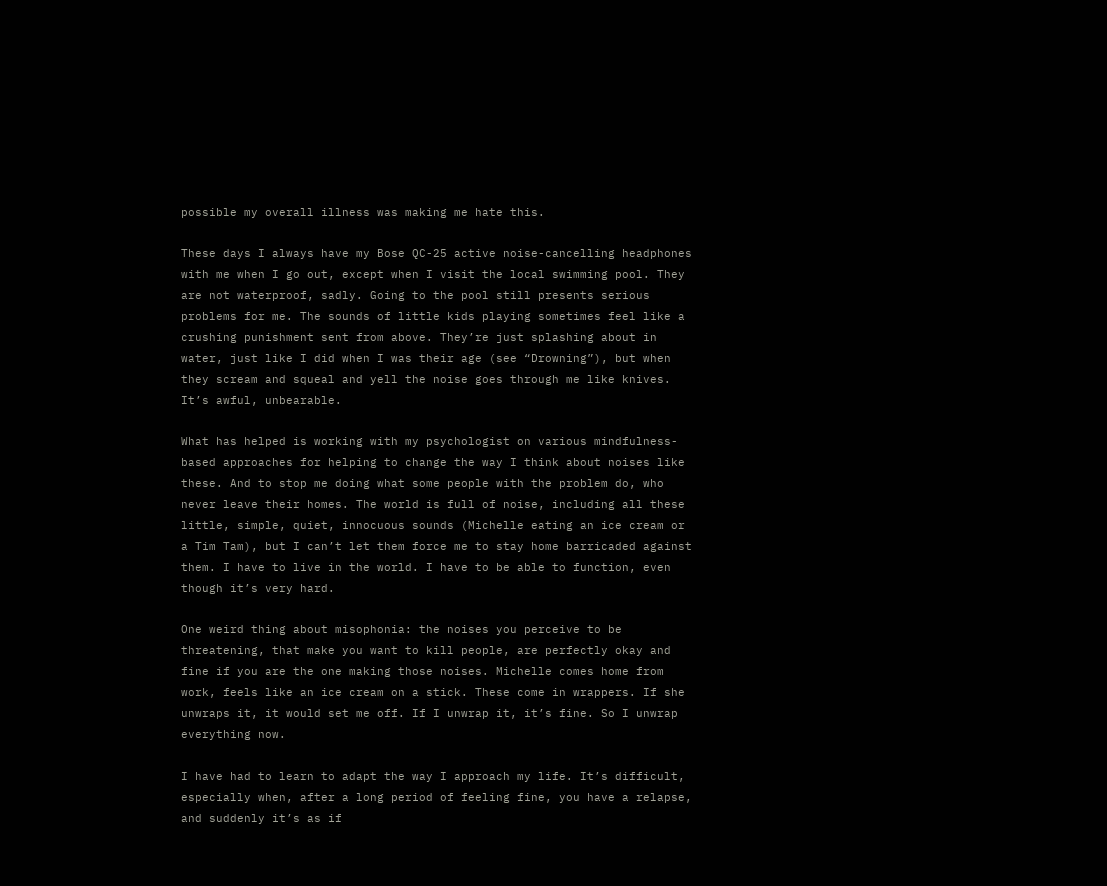possible my overall illness was making me hate this.

These days I always have my Bose QC-25 active noise-cancelling headphones with me when I go out, except when I visit the local swimming pool. They are not waterproof, sadly. Going to the pool still presents serious problems for me. The sounds of little kids playing sometimes feel like a crushing punishment sent from above. They’re just splashing about in water, just like I did when I was their age (see “Drowning”), but when they scream and squeal and yell the noise goes through me like knives. It’s awful, unbearable.

What has helped is working with my psychologist on various mindfulness-based approaches for helping to change the way I think about noises like these. And to stop me doing what some people with the problem do, who never leave their homes. The world is full of noise, including all these little, simple, quiet, innocuous sounds (Michelle eating an ice cream or a Tim Tam), but I can’t let them force me to stay home barricaded against them. I have to live in the world. I have to be able to function, even though it’s very hard.

One weird thing about misophonia: the noises you perceive to be threatening, that make you want to kill people, are perfectly okay and fine if you are the one making those noises. Michelle comes home from work, feels like an ice cream on a stick. These come in wrappers. If she unwraps it, it would set me off. If I unwrap it, it’s fine. So I unwrap everything now.

I have had to learn to adapt the way I approach my life. It’s difficult, especially when, after a long period of feeling fine, you have a relapse, and suddenly it’s as if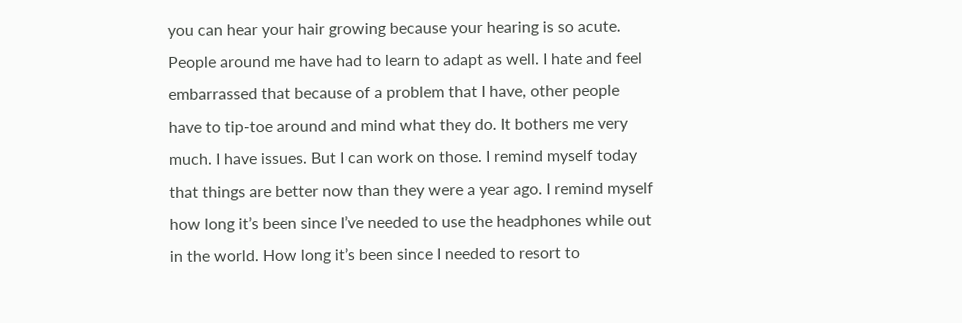you can hear your hair growing because your hearing is so acute. People around me have had to learn to adapt as well. I hate and feel embarrassed that because of a problem that I have, other people have to tip-toe around and mind what they do. It bothers me very much. I have issues. But I can work on those. I remind myself today that things are better now than they were a year ago. I remind myself how long it’s been since I’ve needed to use the headphones while out in the world. How long it’s been since I needed to resort to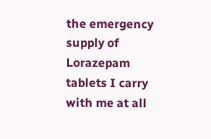the emergency supply of Lorazepam tablets I carry with me at all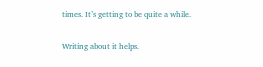times. It’s getting to be quite a while.

Writing about it helps.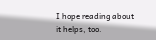I hope reading about it helps, too.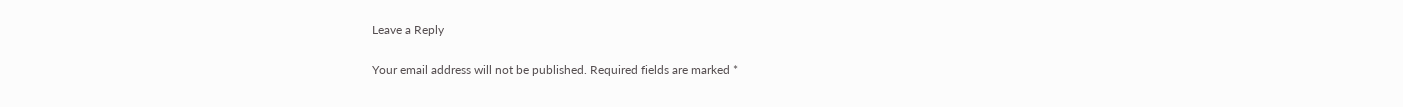Leave a Reply

Your email address will not be published. Required fields are marked *